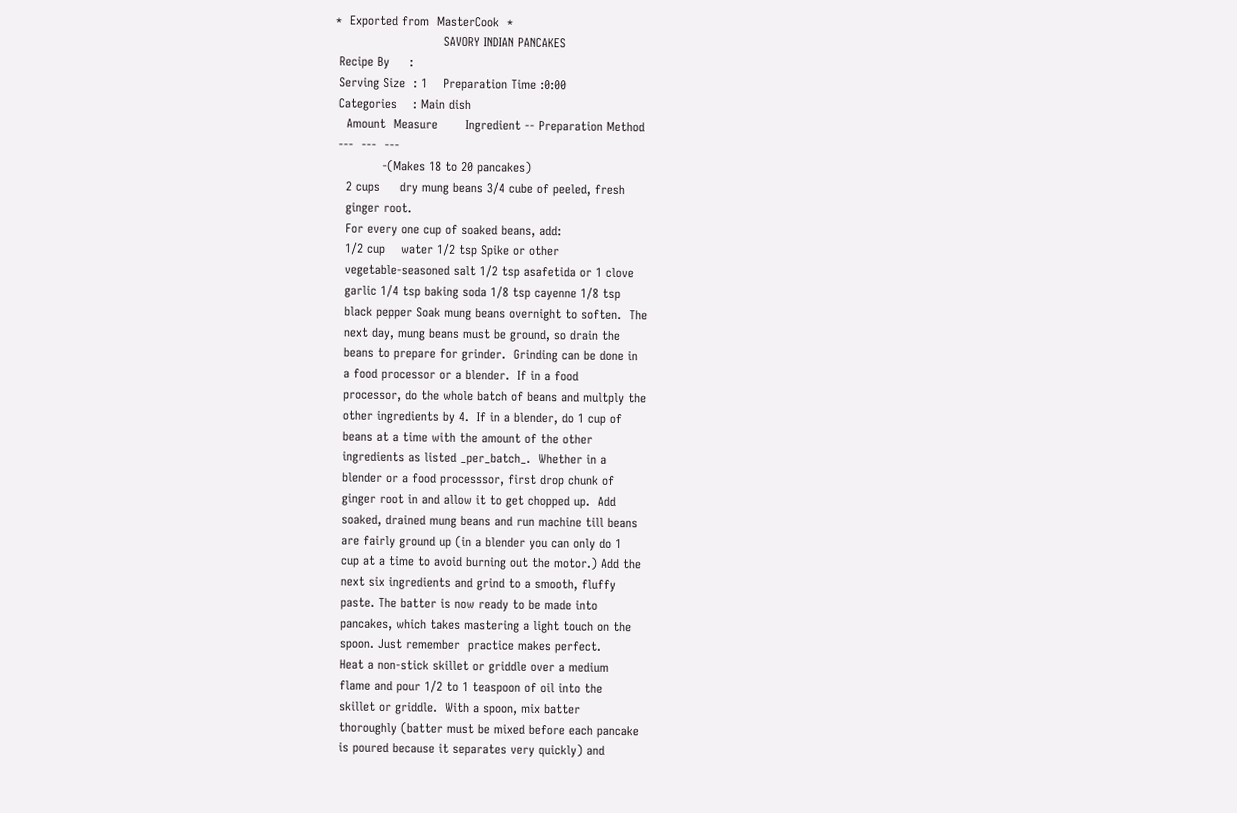*  Exported from  MasterCook  *
                           SAVORY INDIAN PANCAKES
 Recipe By     :
 Serving Size  : 1    Preparation Time :0:00
 Categories    : Main dish
   Amount  Measure       Ingredient -- Preparation Method
 ---  ---  ---
            -(Makes 18 to 20 pancakes)
   2 cups     dry mung beans 3/4 cube of peeled, fresh
   ginger root.
   For every one cup of soaked beans, add:
   1/2 cup    water 1/2 tsp Spike or other
   vegetable-seasoned salt 1/2 tsp asafetida or 1 clove
   garlic 1/4 tsp baking soda 1/8 tsp cayenne 1/8 tsp
   black pepper Soak mung beans overnight to soften.  The
   next day, mung beans must be ground, so drain the
   beans to prepare for grinder.  Grinding can be done in
   a food processor or a blender.  If in a food
   processor, do the whole batch of beans and multply the
   other ingredients by 4.  If in a blender, do 1 cup of
   beans at a time with the amount of the other
   ingredients as listed _per_batch_.  Whether in a
   blender or a food processsor, first drop chunk of
   ginger root in and allow it to get chopped up.  Add
   soaked, drained mung beans and run machine till beans
   are fairly ground up (in a blender you can only do 1
   cup at a time to avoid burning out the motor.) Add the
   next six ingredients and grind to a smooth, fluffy
   paste. The batter is now ready to be made into
   pancakes, which takes mastering a light touch on the
   spoon. Just remember  practice makes perfect.
   Heat a non-stick skillet or griddle over a medium
   flame and pour 1/2 to 1 teaspoon of oil into the
   skillet or griddle.  With a spoon, mix batter
   thoroughly (batter must be mixed before each pancake
   is poured because it separates very quickly) and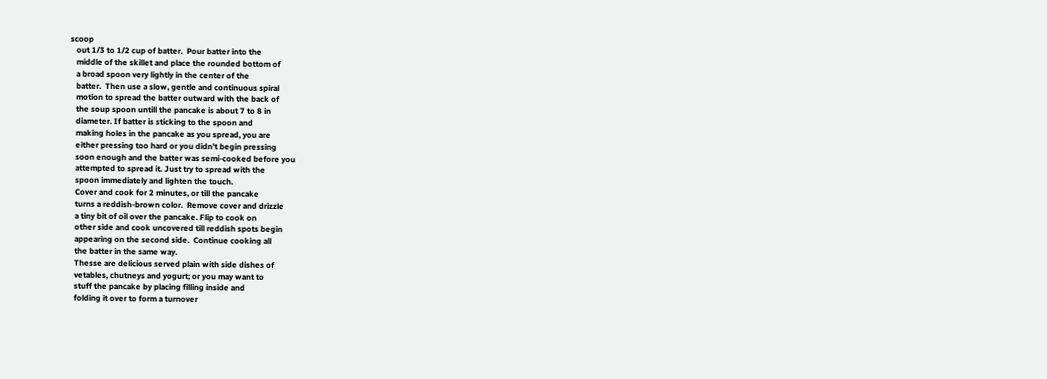scoop
   out 1/3 to 1/2 cup of batter.  Pour batter into the
   middle of the skillet and place the rounded bottom of
   a broad spoon very lightly in the center of the
   batter.  Then use a slow, gentle and continuous spiral
   motion to spread the batter outward with the back of
   the soup spoon untill the pancake is about 7 to 8 in
   diameter. If batter is sticking to the spoon and
   making holes in the pancake as you spread, you are
   either pressing too hard or you didn't begin pressing
   soon enough and the batter was semi-cooked before you
   attempted to spread it. Just try to spread with the
   spoon immediately and lighten the touch.
   Cover and cook for 2 minutes, or till the pancake
   turns a reddish-brown color.  Remove cover and drizzle
   a tiny bit of oil over the pancake. Flip to cook on
   other side and cook uncovered till reddish spots begin
   appearing on the second side.  Continue cooking all
   the batter in the same way.
   Thesse are delicious served plain with side dishes of
   vetables, chutneys and yogurt; or you may want to
   stuff the pancake by placing filling inside and
   folding it over to form a turnover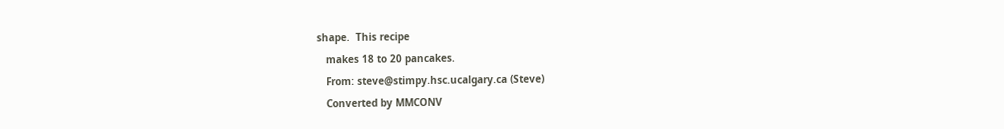shape.  This recipe
   makes 18 to 20 pancakes.
   From: steve@stimpy.hsc.ucalgary.ca (Steve)
   Converted by MMCONV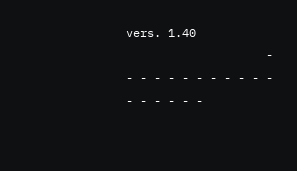vers. 1.40
                    - - - - - - - - - - - - - - - - - -